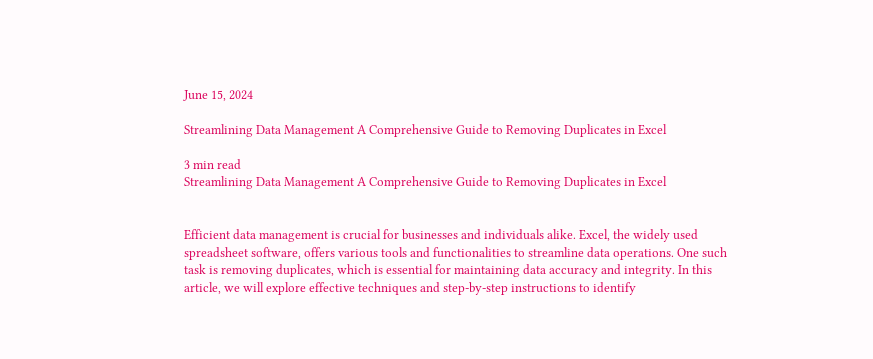June 15, 2024

Streamlining Data Management A Comprehensive Guide to Removing Duplicates in Excel

3 min read
Streamlining Data Management A Comprehensive Guide to Removing Duplicates in Excel


Efficient data management is crucial for businesses and individuals alike. Excel, the widely used spreadsheet software, offers various tools and functionalities to streamline data operations. One such task is removing duplicates, which is essential for maintaining data accuracy and integrity. In this article, we will explore effective techniques and step-by-step instructions to identify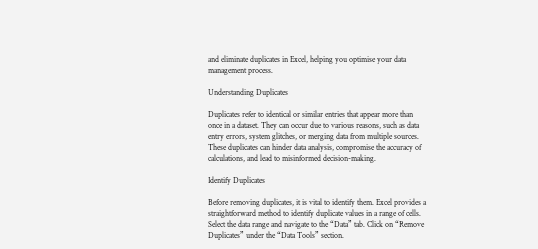and eliminate duplicates in Excel, helping you optimise your data management process.

Understanding Duplicates

Duplicates refer to identical or similar entries that appear more than once in a dataset. They can occur due to various reasons, such as data entry errors, system glitches, or merging data from multiple sources. These duplicates can hinder data analysis, compromise the accuracy of calculations, and lead to misinformed decision-making.

Identify Duplicates

Before removing duplicates, it is vital to identify them. Excel provides a straightforward method to identify duplicate values in a range of cells. Select the data range and navigate to the “Data” tab. Click on “Remove Duplicates” under the “Data Tools” section.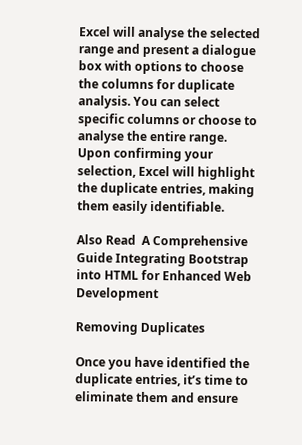Excel will analyse the selected range and present a dialogue box with options to choose the columns for duplicate analysis. You can select specific columns or choose to analyse the entire range. Upon confirming your selection, Excel will highlight the duplicate entries, making them easily identifiable.

Also Read  A Comprehensive Guide Integrating Bootstrap into HTML for Enhanced Web Development

Removing Duplicates

Once you have identified the duplicate entries, it’s time to eliminate them and ensure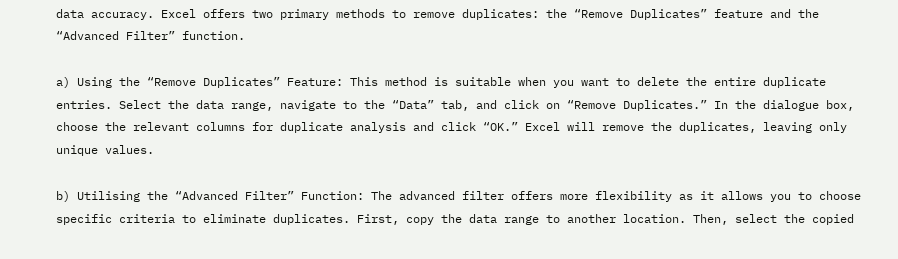data accuracy. Excel offers two primary methods to remove duplicates: the “Remove Duplicates” feature and the “Advanced Filter” function.

a) Using the “Remove Duplicates” Feature: This method is suitable when you want to delete the entire duplicate entries. Select the data range, navigate to the “Data” tab, and click on “Remove Duplicates.” In the dialogue box, choose the relevant columns for duplicate analysis and click “OK.” Excel will remove the duplicates, leaving only unique values.

b) Utilising the “Advanced Filter” Function: The advanced filter offers more flexibility as it allows you to choose specific criteria to eliminate duplicates. First, copy the data range to another location. Then, select the copied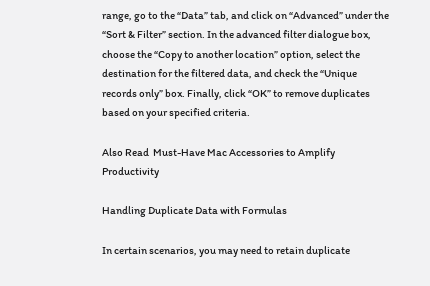range, go to the “Data” tab, and click on “Advanced” under the “Sort & Filter” section. In the advanced filter dialogue box, choose the “Copy to another location” option, select the destination for the filtered data, and check the “Unique records only” box. Finally, click “OK” to remove duplicates based on your specified criteria.

Also Read  Must-Have Mac Accessories to Amplify Productivity

Handling Duplicate Data with Formulas

In certain scenarios, you may need to retain duplicate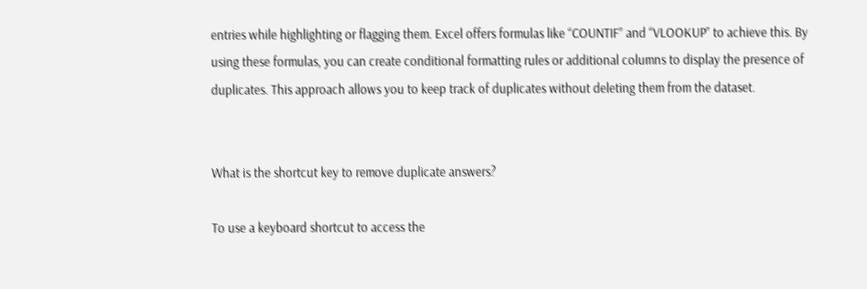entries while highlighting or flagging them. Excel offers formulas like “COUNTIF” and “VLOOKUP” to achieve this. By using these formulas, you can create conditional formatting rules or additional columns to display the presence of duplicates. This approach allows you to keep track of duplicates without deleting them from the dataset.


What is the shortcut key to remove duplicate answers?

To use a keyboard shortcut to access the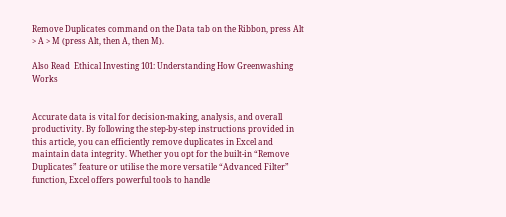Remove Duplicates command on the Data tab on the Ribbon, press Alt > A > M (press Alt, then A, then M).

Also Read  Ethical Investing 101: Understanding How Greenwashing Works


Accurate data is vital for decision-making, analysis, and overall productivity. By following the step-by-step instructions provided in this article, you can efficiently remove duplicates in Excel and maintain data integrity. Whether you opt for the built-in “Remove Duplicates” feature or utilise the more versatile “Advanced Filter” function, Excel offers powerful tools to handle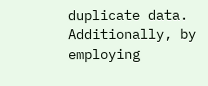duplicate data. Additionally, by employing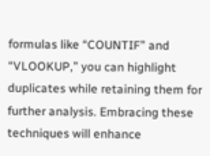formulas like “COUNTIF” and “VLOOKUP,” you can highlight duplicates while retaining them for further analysis. Embracing these techniques will enhance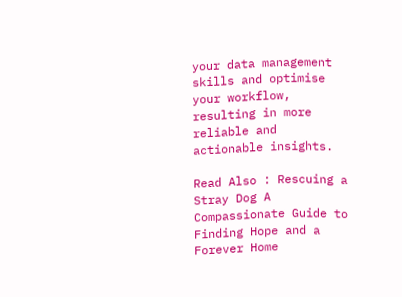your data management skills and optimise your workflow, resulting in more reliable and actionable insights.

Read Also : Rescuing a Stray Dog A Compassionate Guide to Finding Hope and a Forever Home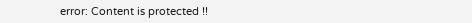error: Content is protected !!